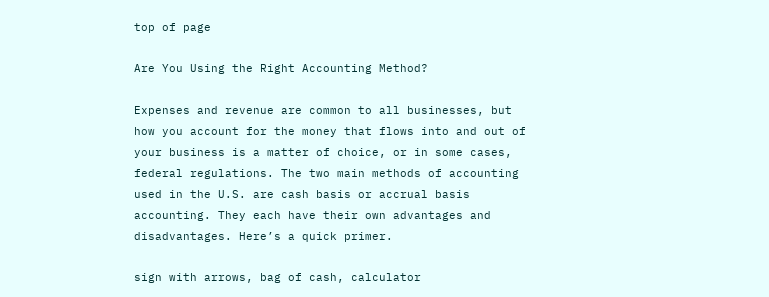top of page

Are You Using the Right Accounting Method?

Expenses and revenue are common to all businesses, but how you account for the money that flows into and out of your business is a matter of choice, or in some cases, federal regulations. The two main methods of accounting used in the U.S. are cash basis or accrual basis accounting. They each have their own advantages and disadvantages. Here’s a quick primer.

sign with arrows, bag of cash, calculator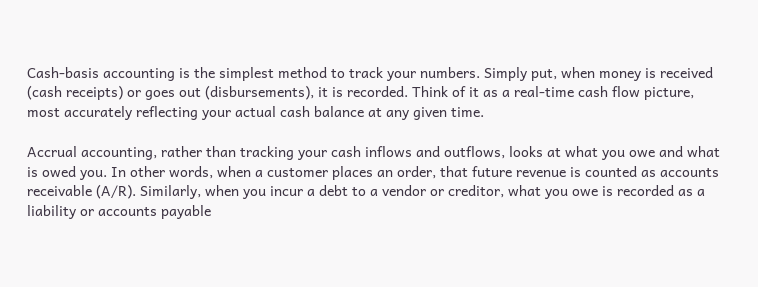Cash-basis accounting is the simplest method to track your numbers. Simply put, when money is received (cash receipts) or goes out (disbursements), it is recorded. Think of it as a real-time cash flow picture, most accurately reflecting your actual cash balance at any given time.

Accrual accounting, rather than tracking your cash inflows and outflows, looks at what you owe and what is owed you. In other words, when a customer places an order, that future revenue is counted as accounts receivable (A/R). Similarly, when you incur a debt to a vendor or creditor, what you owe is recorded as a liability or accounts payable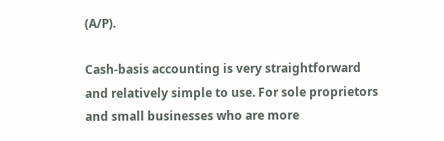(A/P).

Cash-basis accounting is very straightforward and relatively simple to use. For sole proprietors and small businesses who are more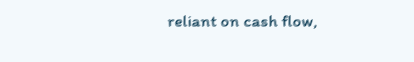reliant on cash flow,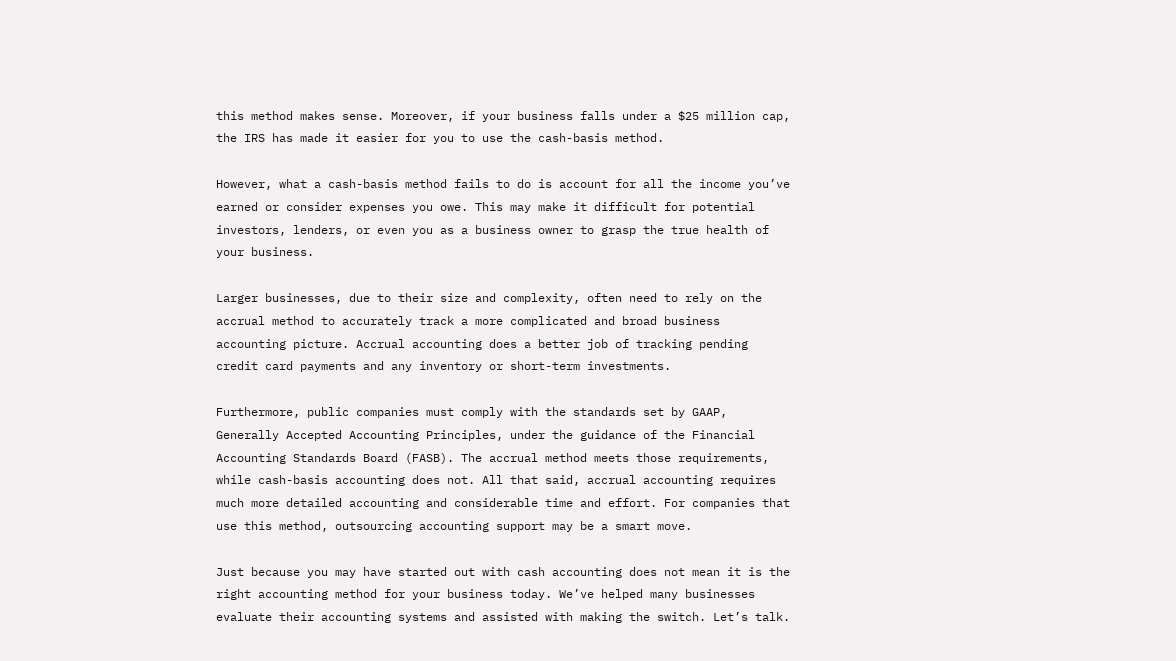this method makes sense. Moreover, if your business falls under a $25 million cap, the IRS has made it easier for you to use the cash-basis method.

However, what a cash-basis method fails to do is account for all the income you’ve earned or consider expenses you owe. This may make it difficult for potential investors, lenders, or even you as a business owner to grasp the true health of your business.

Larger businesses, due to their size and complexity, often need to rely on the accrual method to accurately track a more complicated and broad business accounting picture. Accrual accounting does a better job of tracking pending credit card payments and any inventory or short-term investments.

Furthermore, public companies must comply with the standards set by GAAP, Generally Accepted Accounting Principles, under the guidance of the Financial Accounting Standards Board (FASB). The accrual method meets those requirements, while cash-basis accounting does not. All that said, accrual accounting requires much more detailed accounting and considerable time and effort. For companies that use this method, outsourcing accounting support may be a smart move.

Just because you may have started out with cash accounting does not mean it is the right accounting method for your business today. We’ve helped many businesses evaluate their accounting systems and assisted with making the switch. Let’s talk.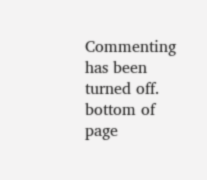Commenting has been turned off.
bottom of page